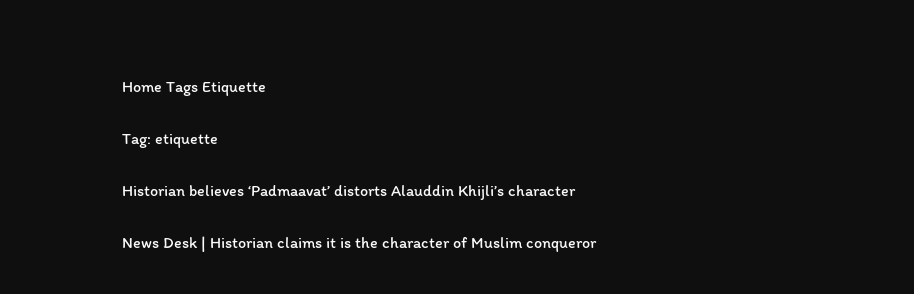Home Tags Etiquette

Tag: etiquette

Historian believes ‘Padmaavat’ distorts Alauddin Khijli’s character

News Desk | Historian claims it is the character of Muslim conqueror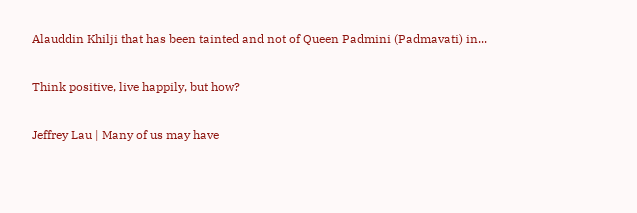Alauddin Khilji that has been tainted and not of Queen Padmini (Padmavati) in...

Think positive, live happily, but how?

Jeffrey Lau | Many of us may have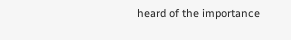heard of the importance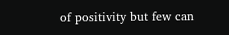of positivity but few can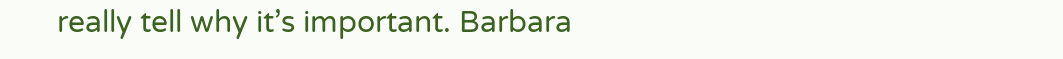really tell why it’s important. Barbara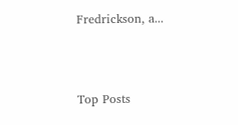Fredrickson, a...



Top Posts